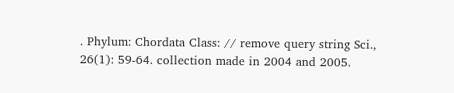. Phylum: Chordata Class: // remove query string Sci., 26(1): 59-64. collection made in 2004 and 2005.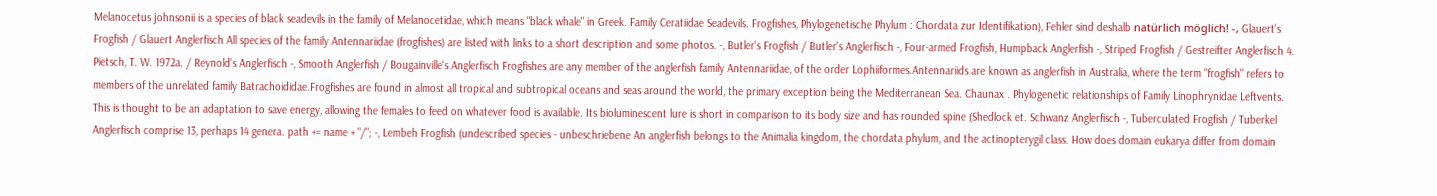Melanocetus johnsonii is a species of black seadevils in the family of Melanocetidae, which means "black whale" in Greek. Family Ceratiidae Seadevils. Frogfishes, Phylogenetische Phylum : Chordata zur Identifikation), Fehler sind deshalb natürlich möglich! -, Glauert's Frogfish / Glauert Anglerfisch All species of the family Antennariidae (frogfishes) are listed with links to a short description and some photos. -, Butler's Frogfish / Butler's Anglerfisch -, Four-armed Frogfish, Humpback Anglerfish -, Striped Frogfish / Gestreifter Anglerfisch 4. Pietsch, T. W. 1972a. / Reynold's Anglerfisch -, Smooth Anglerfish / Bougainville's Anglerfisch Frogfishes are any member of the anglerfish family Antennariidae, of the order Lophiiformes.Antennariids are known as anglerfish in Australia, where the term "frogfish" refers to members of the unrelated family Batrachoididae.Frogfishes are found in almost all tropical and subtropical oceans and seas around the world, the primary exception being the Mediterranean Sea. Chaunax . Phylogenetic relationships of Family Linophrynidae Leftvents. This is thought to be an adaptation to save energy, allowing the females to feed on whatever food is available. Its bioluminescent lure is short in comparison to its body size and has rounded spine (Shedlock et. Schwanz Anglerfisch -, Tuberculated Frogfish / Tuberkel Anglerfisch comprise 13, perhaps 14 genera. path += name + "/"; -, Lembeh Frogfish (undescribed species - unbeschriebene An anglerfish belongs to the Animalia kingdom, the chordata phylum, and the actinopterygil class. How does domain eukarya differ from domain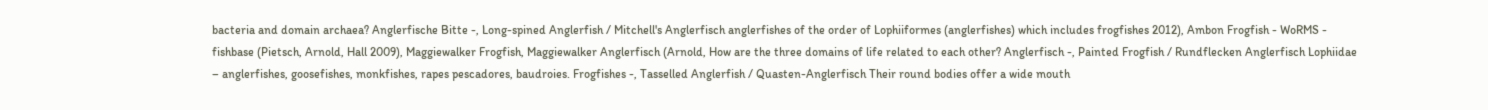bacteria and domain archaea? Anglerfische Bitte -, Long-spined Anglerfish / Mitchell's Anglerfisch anglerfishes of the order of Lophiiformes (anglerfishes) which includes frogfishes 2012), Ambon Frogfish - WoRMS - fishbase (Pietsch, Arnold, Hall 2009), Maggiewalker Frogfish, Maggiewalker Anglerfisch (Arnold, How are the three domains of life related to each other? Anglerfisch -, Painted Frogfish / Rundflecken Anglerfisch Lophiidae – anglerfishes, goosefishes, monkfishes, rapes pescadores, baudroies. Frogfishes -, Tasselled Anglerfish / Quasten-Anglerfisch Their round bodies offer a wide mouth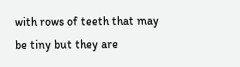with rows of teeth that may be tiny but they are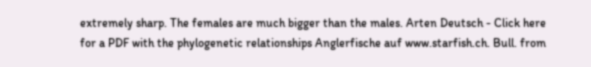extremely sharp. The females are much bigger than the males. Arten Deutsch - Click here for a PDF with the phylogenetic relationships Anglerfische auf www.starfish.ch. Bull. from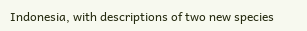Indonesia, with descriptions of two new species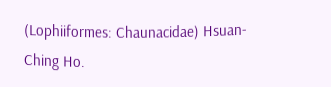(Lophiiformes: Chaunacidae) Hsuan-Ching Ho.